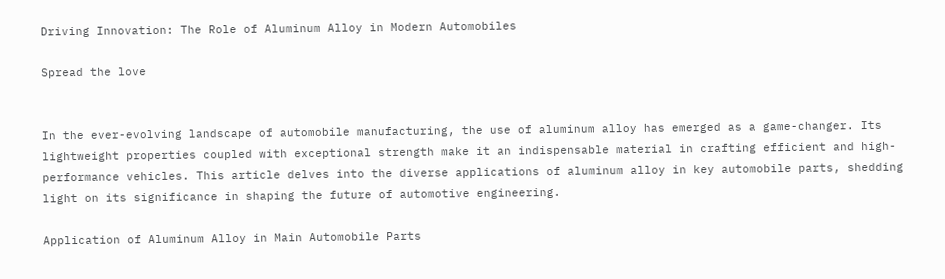Driving Innovation: The Role of Aluminum Alloy in Modern Automobiles

Spread the love


In the ever-evolving landscape of automobile manufacturing, the use of aluminum alloy has emerged as a game-changer. Its lightweight properties coupled with exceptional strength make it an indispensable material in crafting efficient and high-performance vehicles. This article delves into the diverse applications of aluminum alloy in key automobile parts, shedding light on its significance in shaping the future of automotive engineering.

Application of Aluminum Alloy in Main Automobile Parts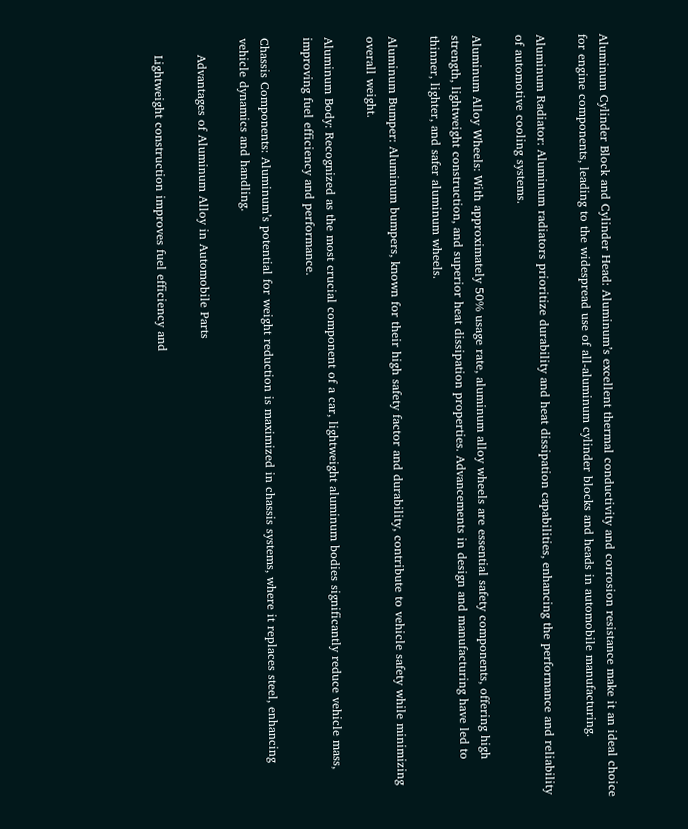Aluminum Cylinder Block and Cylinder Head: Aluminum’s excellent thermal conductivity and corrosion resistance make it an ideal choice for engine components, leading to the widespread use of all-aluminum cylinder blocks and heads in automobile manufacturing.

Aluminum Radiator: Aluminum radiators prioritize durability and heat dissipation capabilities, enhancing the performance and reliability of automotive cooling systems.

Aluminum Alloy Wheels: With approximately 50% usage rate, aluminum alloy wheels are essential safety components, offering high strength, lightweight construction, and superior heat dissipation properties. Advancements in design and manufacturing have led to thinner, lighter, and safer aluminum wheels.

Aluminum Bumper: Aluminum bumpers, known for their high safety factor and durability, contribute to vehicle safety while minimizing overall weight.

Aluminum Body: Recognized as the most crucial component of a car, lightweight aluminum bodies significantly reduce vehicle mass, improving fuel efficiency and performance.

Chassis Components: Aluminum’s potential for weight reduction is maximized in chassis systems, where it replaces steel, enhancing vehicle dynamics and handling.

    Advantages of Aluminum Alloy in Automobile Parts

    Lightweight construction improves fuel efficiency and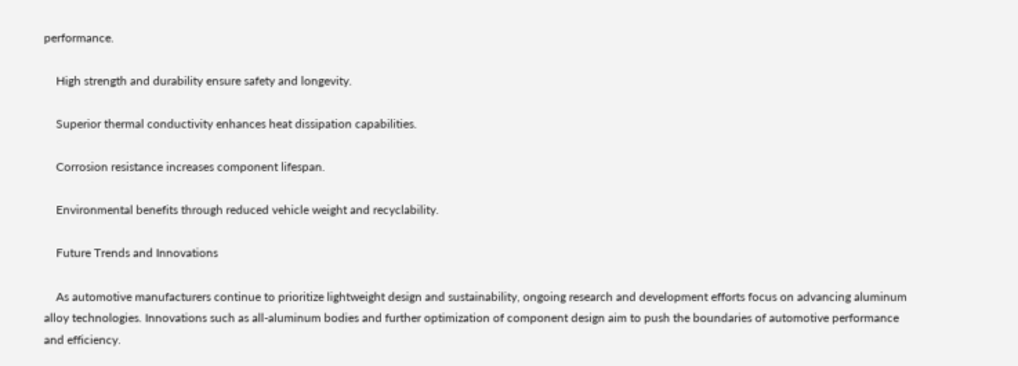performance.

    High strength and durability ensure safety and longevity.

    Superior thermal conductivity enhances heat dissipation capabilities.

    Corrosion resistance increases component lifespan.

    Environmental benefits through reduced vehicle weight and recyclability.

    Future Trends and Innovations

    As automotive manufacturers continue to prioritize lightweight design and sustainability, ongoing research and development efforts focus on advancing aluminum alloy technologies. Innovations such as all-aluminum bodies and further optimization of component design aim to push the boundaries of automotive performance and efficiency.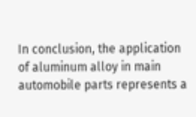In conclusion, the application of aluminum alloy in main automobile parts represents a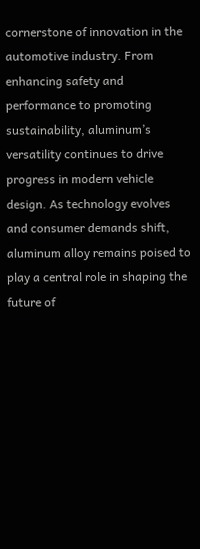cornerstone of innovation in the automotive industry. From enhancing safety and performance to promoting sustainability, aluminum’s versatility continues to drive progress in modern vehicle design. As technology evolves and consumer demands shift, aluminum alloy remains poised to play a central role in shaping the future of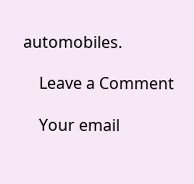automobiles.

    Leave a Comment

    Your email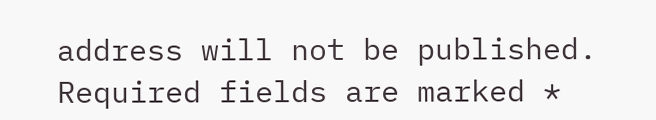address will not be published. Required fields are marked *